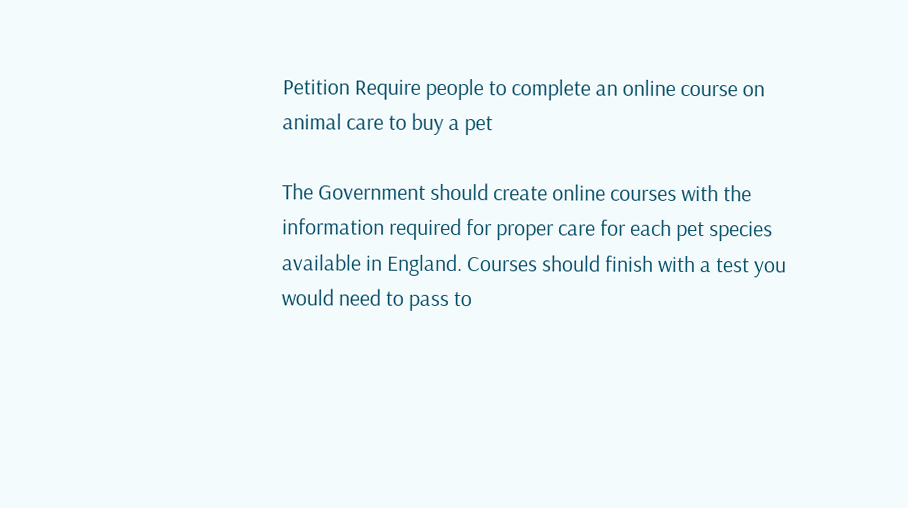Petition Require people to complete an online course on animal care to buy a pet

The Government should create online courses with the information required for proper care for each pet species available in England. Courses should finish with a test you would need to pass to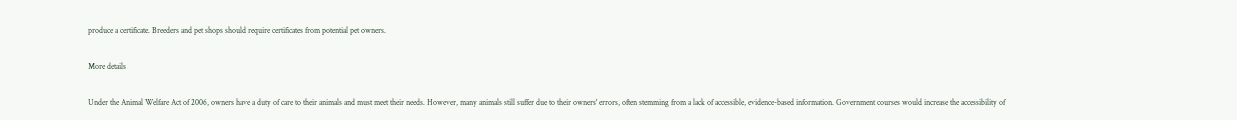produce a certificate. Breeders and pet shops should require certificates from potential pet owners.

More details

Under the Animal Welfare Act of 2006, owners have a duty of care to their animals and must meet their needs. However, many animals still suffer due to their owners' errors, often stemming from a lack of accessible, evidence-based information. Government courses would increase the accessibility of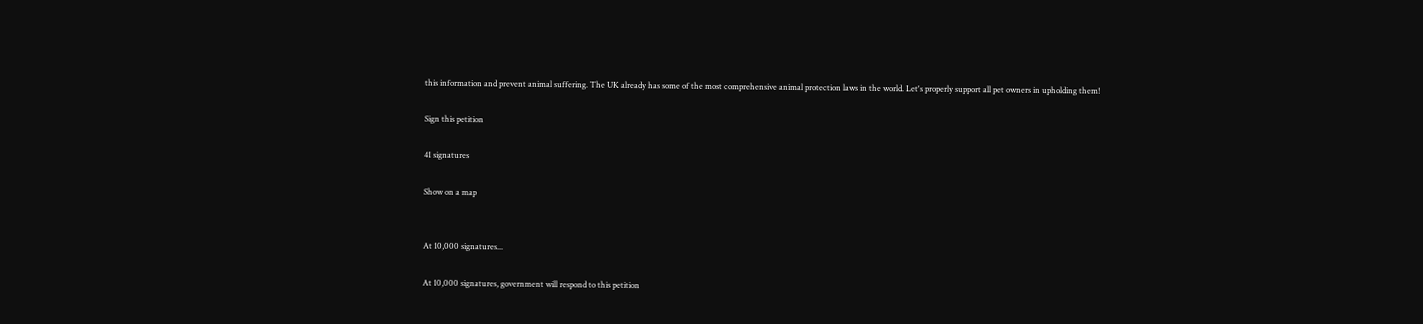this information and prevent animal suffering. The UK already has some of the most comprehensive animal protection laws in the world. Let's properly support all pet owners in upholding them!

Sign this petition

41 signatures

Show on a map


At 10,000 signatures...

At 10,000 signatures, government will respond to this petition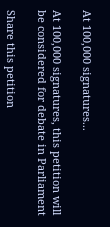At 100,000 signatures...

At 100,000 signatures, this petition will be considered for debate in Parliament

Share this petition